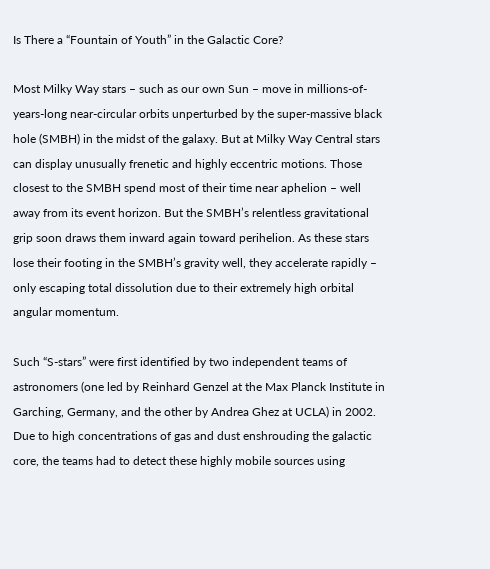Is There a “Fountain of Youth” in the Galactic Core?

Most Milky Way stars – such as our own Sun – move in millions-of-years-long near-circular orbits unperturbed by the super-massive black hole (SMBH) in the midst of the galaxy. But at Milky Way Central stars can display unusually frenetic and highly eccentric motions. Those closest to the SMBH spend most of their time near aphelion – well away from its event horizon. But the SMBH’s relentless gravitational grip soon draws them inward again toward perihelion. As these stars lose their footing in the SMBH’s gravity well, they accelerate rapidly – only escaping total dissolution due to their extremely high orbital angular momentum.

Such “S-stars” were first identified by two independent teams of astronomers (one led by Reinhard Genzel at the Max Planck Institute in Garching, Germany, and the other by Andrea Ghez at UCLA) in 2002. Due to high concentrations of gas and dust enshrouding the galactic core, the teams had to detect these highly mobile sources using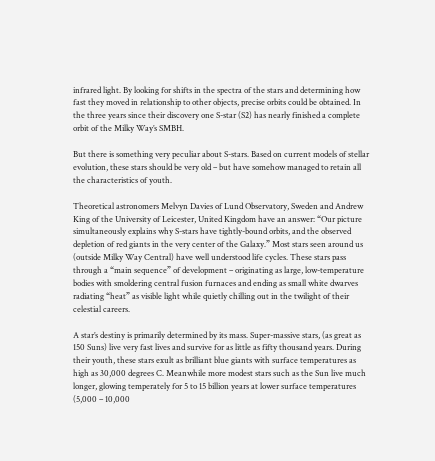infrared light. By looking for shifts in the spectra of the stars and determining how fast they moved in relationship to other objects, precise orbits could be obtained. In the three years since their discovery one S-star (S2) has nearly finished a complete orbit of the Milky Way’s SMBH.

But there is something very peculiar about S-stars. Based on current models of stellar evolution, these stars should be very old – but have somehow managed to retain all the characteristics of youth.

Theoretical astronomers Melvyn Davies of Lund Observatory, Sweden and Andrew King of the University of Leicester, United Kingdom have an answer: “Our picture simultaneously explains why S-stars have tightly-bound orbits, and the observed depletion of red giants in the very center of the Galaxy.” Most stars seen around us (outside Milky Way Central) have well understood life cycles. These stars pass through a “main sequence” of development – originating as large, low-temperature bodies with smoldering central fusion furnaces and ending as small white dwarves radiating “heat” as visible light while quietly chilling out in the twilight of their celestial careers.

A star’s destiny is primarily determined by its mass. Super-massive stars, (as great as 150 Suns) live very fast lives and survive for as little as fifty thousand years. During their youth, these stars exult as brilliant blue giants with surface temperatures as high as 30,000 degrees C. Meanwhile more modest stars such as the Sun live much longer, glowing temperately for 5 to 15 billion years at lower surface temperatures (5,000 – 10,000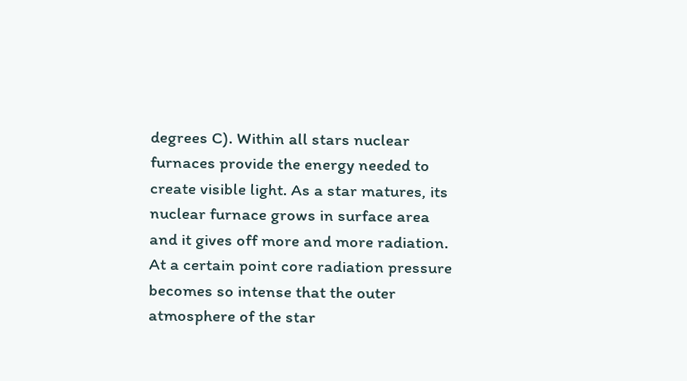degrees C). Within all stars nuclear furnaces provide the energy needed to create visible light. As a star matures, its nuclear furnace grows in surface area and it gives off more and more radiation. At a certain point core radiation pressure becomes so intense that the outer atmosphere of the star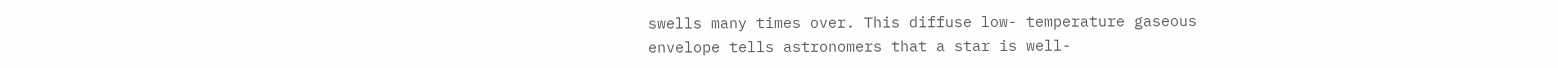swells many times over. This diffuse low- temperature gaseous envelope tells astronomers that a star is well-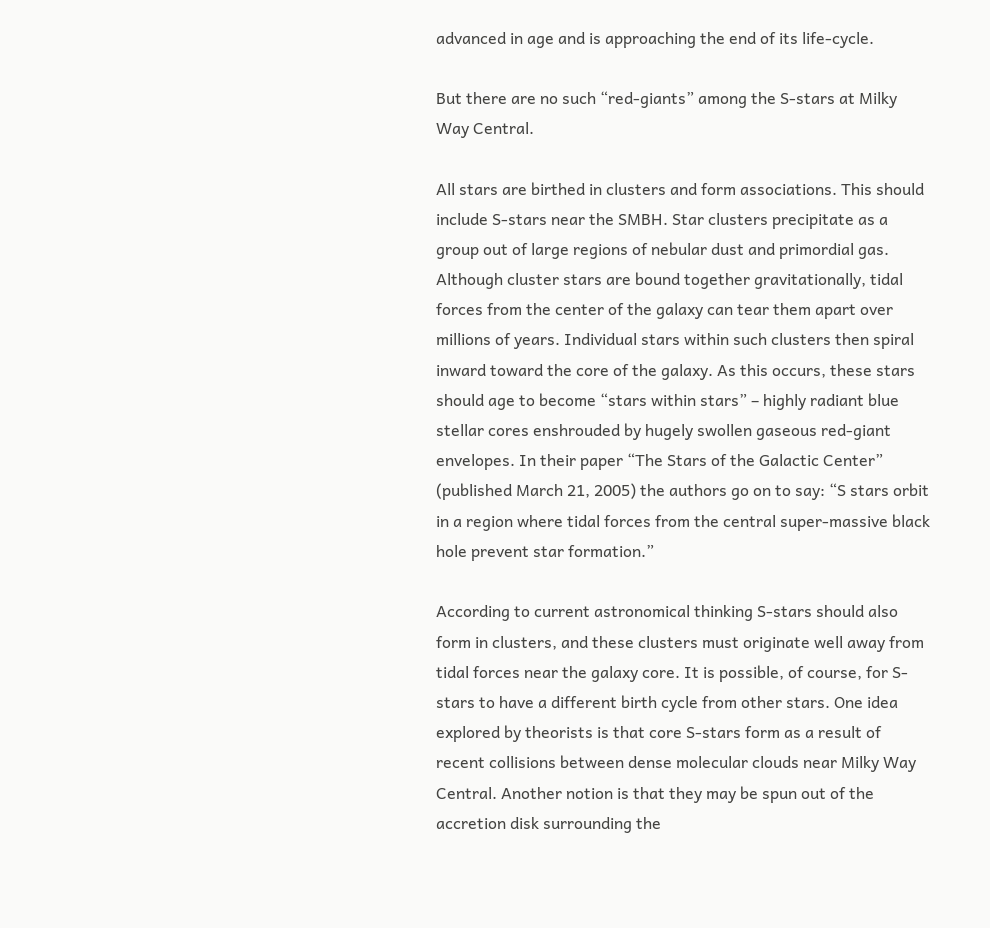advanced in age and is approaching the end of its life-cycle.

But there are no such “red-giants” among the S-stars at Milky Way Central.

All stars are birthed in clusters and form associations. This should include S-stars near the SMBH. Star clusters precipitate as a group out of large regions of nebular dust and primordial gas. Although cluster stars are bound together gravitationally, tidal forces from the center of the galaxy can tear them apart over millions of years. Individual stars within such clusters then spiral inward toward the core of the galaxy. As this occurs, these stars should age to become “stars within stars” – highly radiant blue stellar cores enshrouded by hugely swollen gaseous red-giant envelopes. In their paper “The Stars of the Galactic Center” (published March 21, 2005) the authors go on to say: “S stars orbit in a region where tidal forces from the central super-massive black hole prevent star formation.”

According to current astronomical thinking S-stars should also form in clusters, and these clusters must originate well away from tidal forces near the galaxy core. It is possible, of course, for S-stars to have a different birth cycle from other stars. One idea explored by theorists is that core S-stars form as a result of recent collisions between dense molecular clouds near Milky Way Central. Another notion is that they may be spun out of the accretion disk surrounding the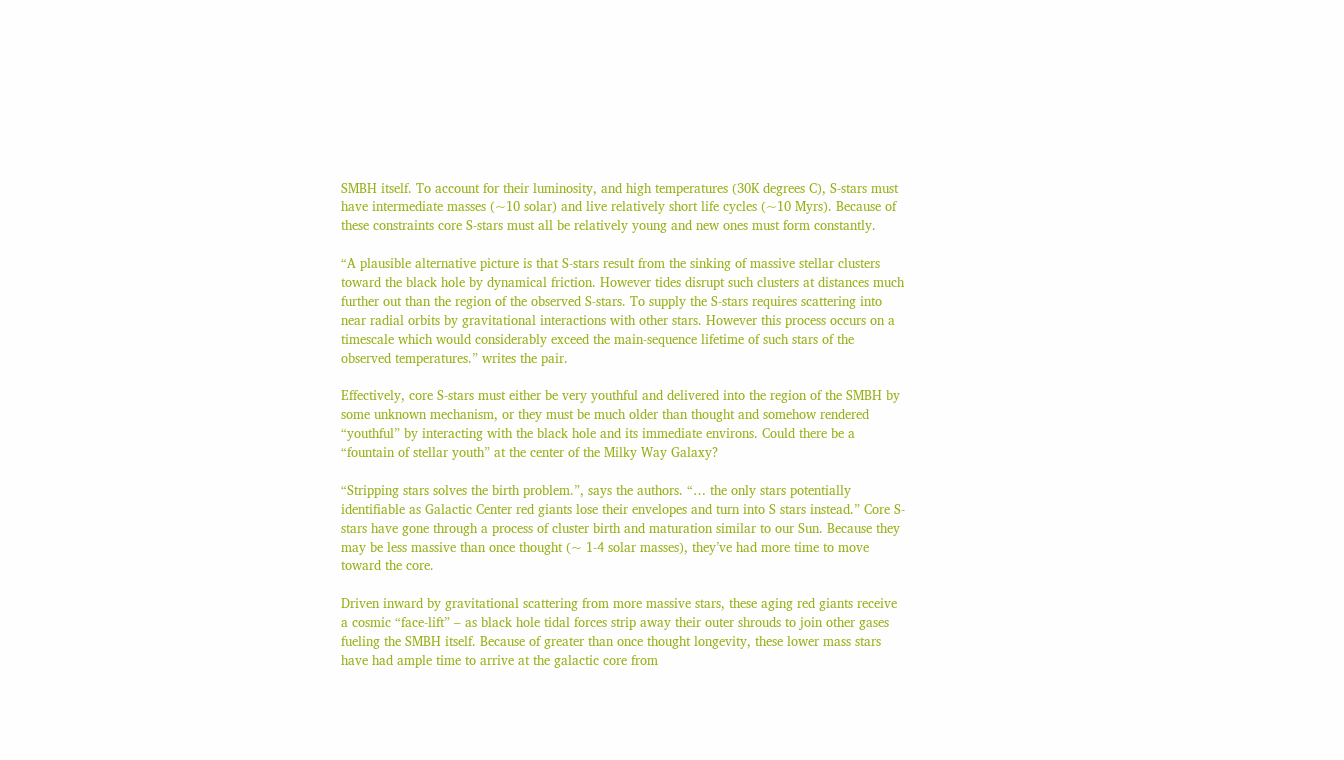SMBH itself. To account for their luminosity, and high temperatures (30K degrees C), S-stars must have intermediate masses (~10 solar) and live relatively short life cycles (~10 Myrs). Because of these constraints core S-stars must all be relatively young and new ones must form constantly.

“A plausible alternative picture is that S-stars result from the sinking of massive stellar clusters toward the black hole by dynamical friction. However tides disrupt such clusters at distances much further out than the region of the observed S-stars. To supply the S-stars requires scattering into near radial orbits by gravitational interactions with other stars. However this process occurs on a timescale which would considerably exceed the main-sequence lifetime of such stars of the observed temperatures.” writes the pair.

Effectively, core S-stars must either be very youthful and delivered into the region of the SMBH by some unknown mechanism, or they must be much older than thought and somehow rendered “youthful” by interacting with the black hole and its immediate environs. Could there be a “fountain of stellar youth” at the center of the Milky Way Galaxy?

“Stripping stars solves the birth problem.”, says the authors. “… the only stars potentially identifiable as Galactic Center red giants lose their envelopes and turn into S stars instead.” Core S-stars have gone through a process of cluster birth and maturation similar to our Sun. Because they may be less massive than once thought (~ 1-4 solar masses), they’ve had more time to move toward the core.

Driven inward by gravitational scattering from more massive stars, these aging red giants receive a cosmic “face-lift” – as black hole tidal forces strip away their outer shrouds to join other gases fueling the SMBH itself. Because of greater than once thought longevity, these lower mass stars have had ample time to arrive at the galactic core from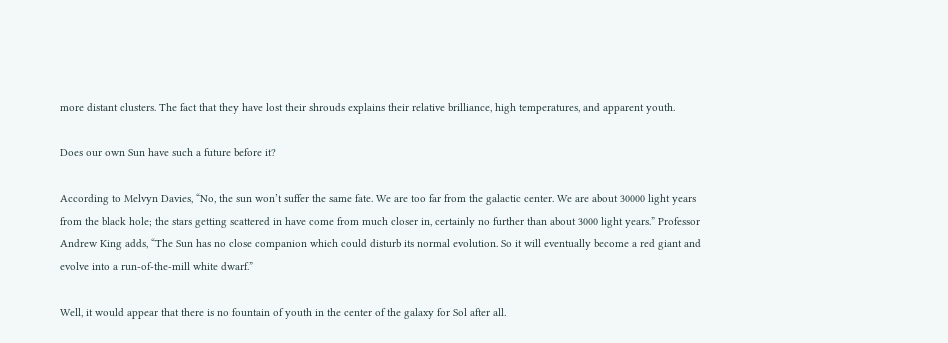more distant clusters. The fact that they have lost their shrouds explains their relative brilliance, high temperatures, and apparent youth.

Does our own Sun have such a future before it?

According to Melvyn Davies, “No, the sun won’t suffer the same fate. We are too far from the galactic center. We are about 30000 light years from the black hole; the stars getting scattered in have come from much closer in, certainly no further than about 3000 light years.” Professor Andrew King adds, “The Sun has no close companion which could disturb its normal evolution. So it will eventually become a red giant and evolve into a run-of-the-mill white dwarf.”

Well, it would appear that there is no fountain of youth in the center of the galaxy for Sol after all.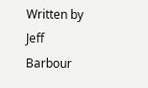Written by Jeff Barbour